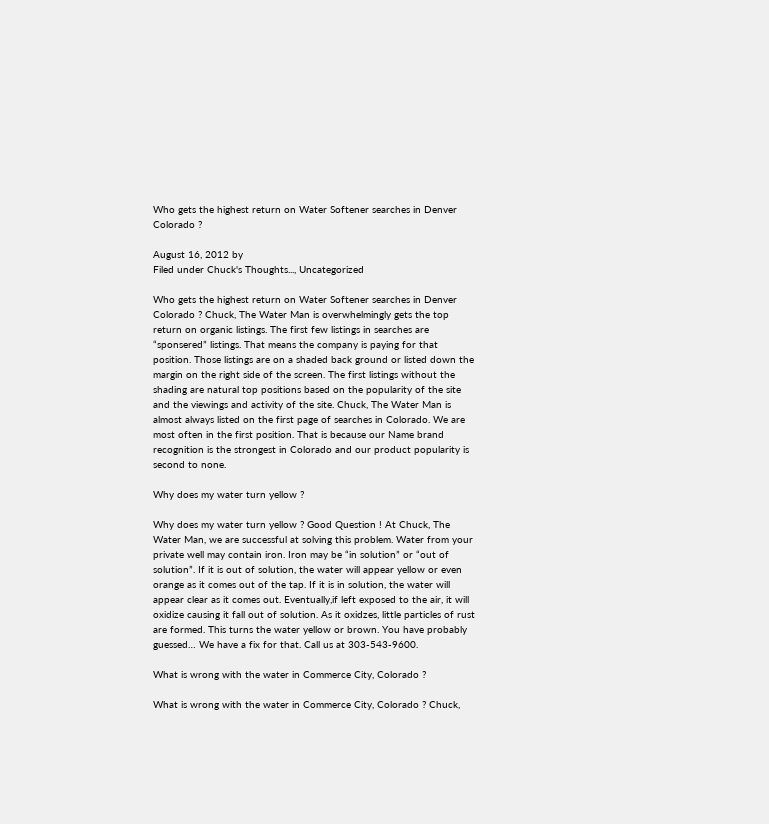Who gets the highest return on Water Softener searches in Denver Colorado ?

August 16, 2012 by
Filed under Chuck's Thoughts..., Uncategorized

Who gets the highest return on Water Softener searches in Denver Colorado ? Chuck, The Water Man is overwhelmingly gets the top return on organic listings. The first few listings in searches are “sponsered” listings. That means the company is paying for that position. Those listings are on a shaded back ground or listed down the margin on the right side of the screen. The first listings without the shading are natural top positions based on the popularity of the site and the viewings and activity of the site. Chuck, The Water Man is almost always listed on the first page of searches in Colorado. We are most often in the first position. That is because our Name brand recognition is the strongest in Colorado and our product popularity is second to none.

Why does my water turn yellow ?

Why does my water turn yellow ? Good Question ! At Chuck, The Water Man, we are successful at solving this problem. Water from your private well may contain iron. Iron may be “in solution” or “out of solution”. If it is out of solution, the water will appear yellow or even orange as it comes out of the tap. If it is in solution, the water will appear clear as it comes out. Eventually,if left exposed to the air, it will oxidize causing it fall out of solution. As it oxidzes, little particles of rust are formed. This turns the water yellow or brown. You have probably guessed… We have a fix for that. Call us at 303-543-9600.

What is wrong with the water in Commerce City, Colorado ?

What is wrong with the water in Commerce City, Colorado ? Chuck,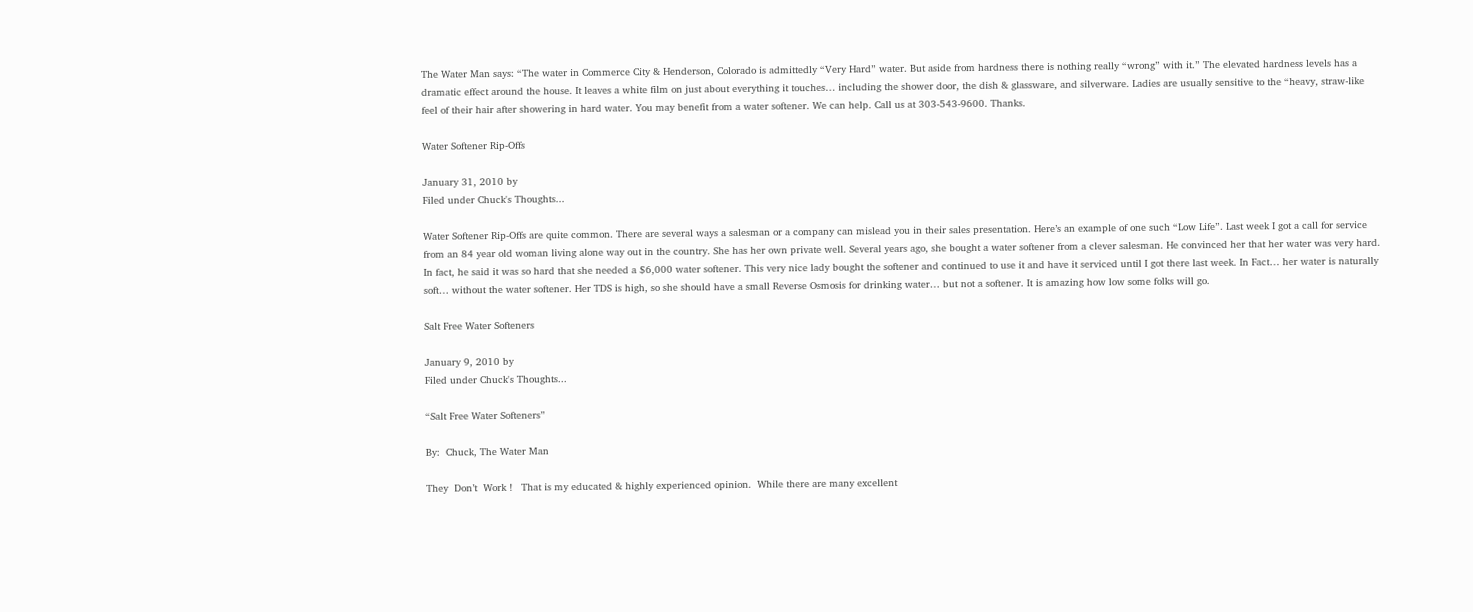The Water Man says: “The water in Commerce City & Henderson, Colorado is admittedly “Very Hard” water. But aside from hardness there is nothing really “wrong” with it.” The elevated hardness levels has a dramatic effect around the house. It leaves a white film on just about everything it touches… including the shower door, the dish & glassware, and silverware. Ladies are usually sensitive to the “heavy, straw-like feel of their hair after showering in hard water. You may benefit from a water softener. We can help. Call us at 303-543-9600. Thanks.

Water Softener Rip-Offs

January 31, 2010 by
Filed under Chuck's Thoughts...

Water Softener Rip-Offs are quite common. There are several ways a salesman or a company can mislead you in their sales presentation. Here’s an example of one such “Low Life”. Last week I got a call for service from an 84 year old woman living alone way out in the country. She has her own private well. Several years ago, she bought a water softener from a clever salesman. He convinced her that her water was very hard. In fact, he said it was so hard that she needed a $6,000 water softener. This very nice lady bought the softener and continued to use it and have it serviced until I got there last week. In Fact… her water is naturally soft… without the water softener. Her TDS is high, so she should have a small Reverse Osmosis for drinking water… but not a softener. It is amazing how low some folks will go.

Salt Free Water Softeners

January 9, 2010 by
Filed under Chuck's Thoughts...

“Salt Free Water Softeners”

By:  Chuck, The Water Man

They  Don’t  Work !   That is my educated & highly experienced opinion.  While there are many excellent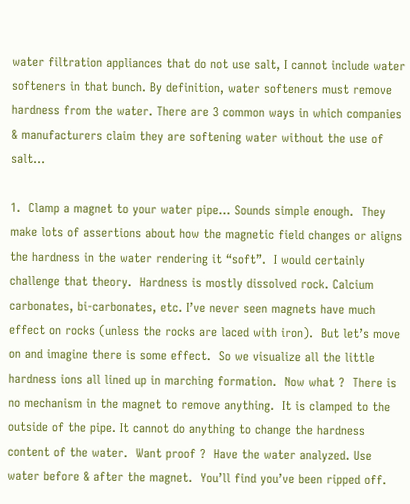water filtration appliances that do not use salt, I cannot include water softeners in that bunch. By definition, water softeners must remove hardness from the water. There are 3 common ways in which companies & manufacturers claim they are softening water without the use of salt…

1.  Clamp a magnet to your water pipe… Sounds simple enough.  They make lots of assertions about how the magnetic field changes or aligns the hardness in the water rendering it “soft”.  I would certainly challenge that theory.  Hardness is mostly dissolved rock. Calcium carbonates, bi-carbonates, etc. I’ve never seen magnets have much effect on rocks (unless the rocks are laced with iron).  But let’s move on and imagine there is some effect.  So we visualize all the little hardness ions all lined up in marching formation.  Now what ?  There is no mechanism in the magnet to remove anything.  It is clamped to the outside of the pipe. It cannot do anything to change the hardness content of the water.  Want proof ?  Have the water analyzed. Use water before & after the magnet.  You’ll find you’ve been ripped off.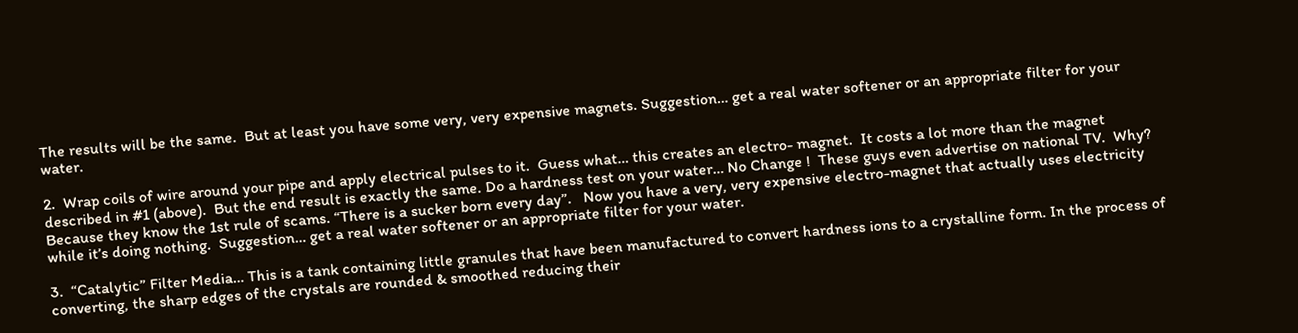The results will be the same.  But at least you have some very, very expensive magnets. Suggestion… get a real water softener or an appropriate filter for your water.

2.  Wrap coils of wire around your pipe and apply electrical pulses to it.  Guess what… this creates an electro- magnet.  It costs a lot more than the magnet described in #1 (above).  But the end result is exactly the same. Do a hardness test on your water… No Change !  These guys even advertise on national TV.  Why?  Because they know the 1st rule of scams. “There is a sucker born every day”.   Now you have a very, very expensive electro-magnet that actually uses electricity while it’s doing nothing.  Suggestion… get a real water softener or an appropriate filter for your water.

3.  “Catalytic” Filter Media… This is a tank containing little granules that have been manufactured to convert hardness ions to a crystalline form. In the process of converting, the sharp edges of the crystals are rounded & smoothed reducing their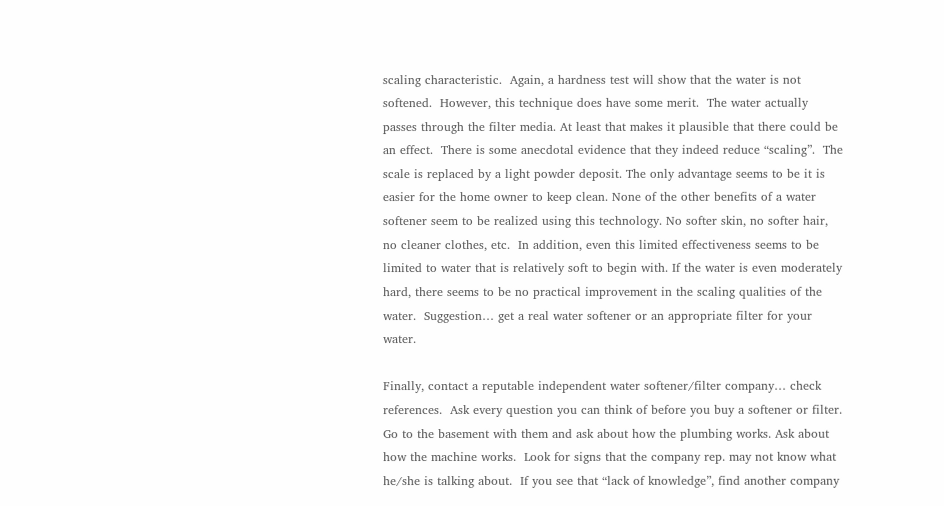scaling characteristic.  Again, a hardness test will show that the water is not softened.  However, this technique does have some merit.  The water actually passes through the filter media. At least that makes it plausible that there could be an effect.  There is some anecdotal evidence that they indeed reduce “scaling”.  The scale is replaced by a light powder deposit. The only advantage seems to be it is easier for the home owner to keep clean. None of the other benefits of a water softener seem to be realized using this technology. No softer skin, no softer hair, no cleaner clothes, etc.  In addition, even this limited effectiveness seems to be limited to water that is relatively soft to begin with. If the water is even moderately hard, there seems to be no practical improvement in the scaling qualities of the water.  Suggestion… get a real water softener or an appropriate filter for your water.

Finally, contact a reputable independent water softener/filter company… check references.  Ask every question you can think of before you buy a softener or filter. Go to the basement with them and ask about how the plumbing works. Ask about how the machine works.  Look for signs that the company rep. may not know what he/she is talking about.  If you see that “lack of knowledge”, find another company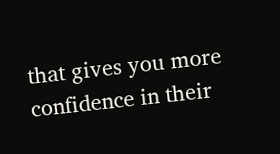that gives you more confidence in their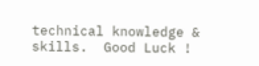technical knowledge & skills.  Good Luck !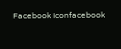Facebook Iconfacebook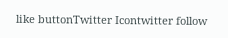like buttonTwitter Icontwitter follow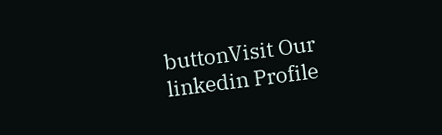buttonVisit Our linkedin Profile